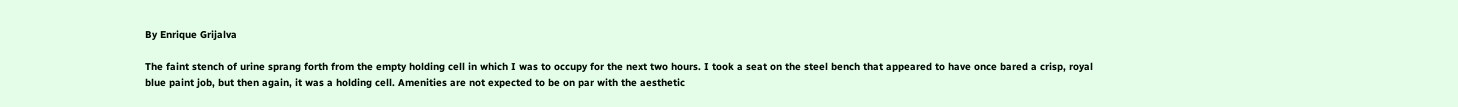By Enrique Grijalva

The faint stench of urine sprang forth from the empty holding cell in which I was to occupy for the next two hours. I took a seat on the steel bench that appeared to have once bared a crisp, royal blue paint job, but then again, it was a holding cell. Amenities are not expected to be on par with the aesthetic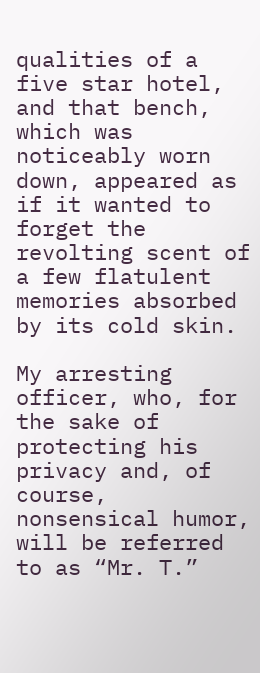qualities of a five star hotel, and that bench, which was noticeably worn down, appeared as if it wanted to forget the revolting scent of a few flatulent memories absorbed by its cold skin.

My arresting officer, who, for the sake of protecting his privacy and, of course, nonsensical humor, will be referred to as “Mr. T.”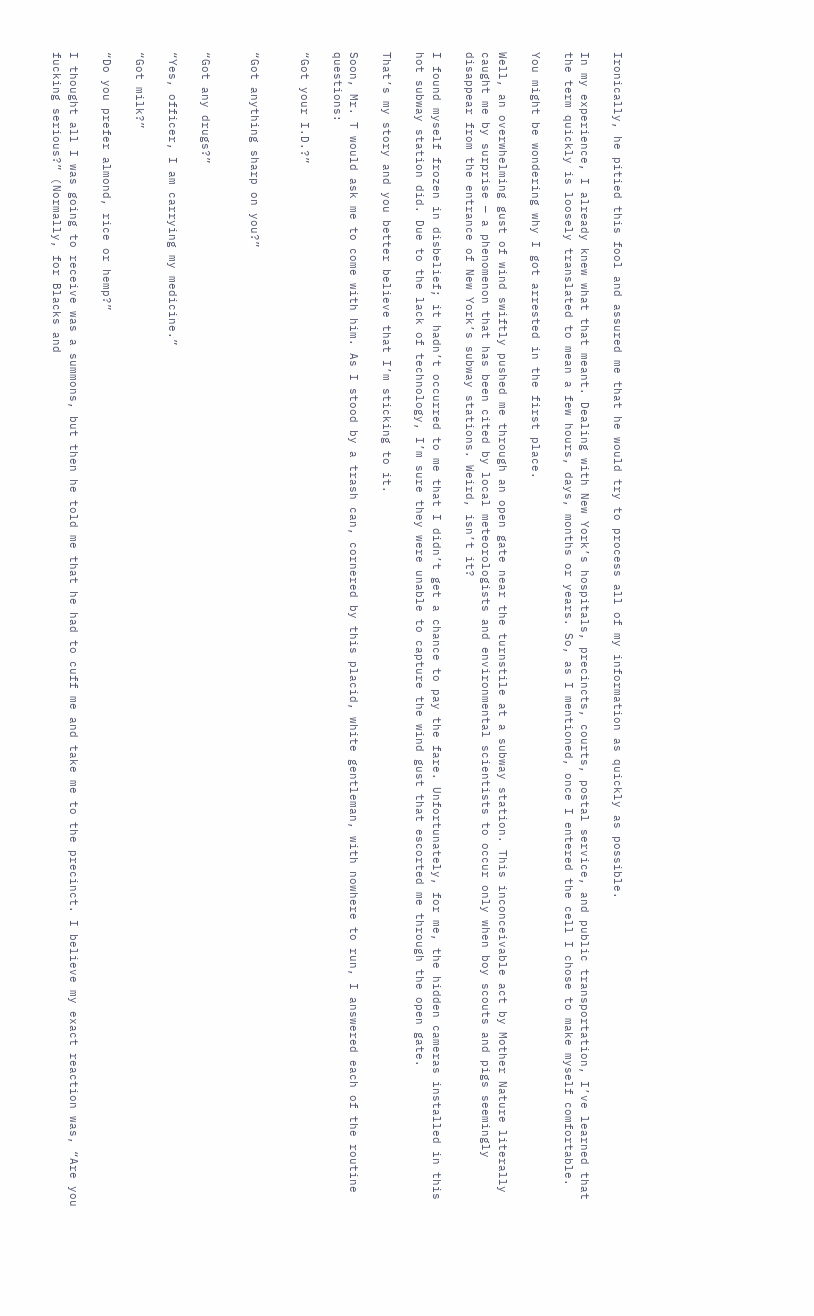Ironically, he pitied this fool and assured me that he would try to process all of my information as quickly as possible.

In my experience, I already knew what that meant. Dealing with New York’s hospitals, precincts, courts, postal service, and public transportation, I’ve learned that the term quickly is loosely translated to mean a few hours, days, months or years. So, as I mentioned, once I entered the cell I chose to make myself comfortable.

You might be wondering why I got arrested in the first place.

Well, an overwhelming gust of wind swiftly pushed me through an open gate near the turnstile at a subway station. This inconceivable act by Mother Nature literally caught me by surprise — a phenomenon that has been cited by local meteorologists and environmental scientists to occur only when boy scouts and pigs seemingly disappear from the entrance of New York’s subway stations. Weird, isn’t it?

I found myself frozen in disbelief; it hadn’t occurred to me that I didn’t get a chance to pay the fare. Unfortunately, for me, the hidden cameras installed in this hot subway station did. Due to the lack of technology, I’m sure they were unable to capture the wind gust that escorted me through the open gate.

That’s my story and you better believe that I’m sticking to it.

Soon, Mr. T would ask me to come with him. As I stood by a trash can, cornered by this placid, white gentleman, with nowhere to run, I answered each of the routine questions:

“Got your I.D.?”


“Got anything sharp on you?”


“Got any drugs?”

“Yes, officer, I am carrying my medicine.”

“Got milk?”

“Do you prefer almond, rice or hemp?”

I thought all I was going to receive was a summons, but then he told me that he had to cuff me and take me to the precinct. I believe my exact reaction was, “Are you fucking serious?” (Normally, for Blacks and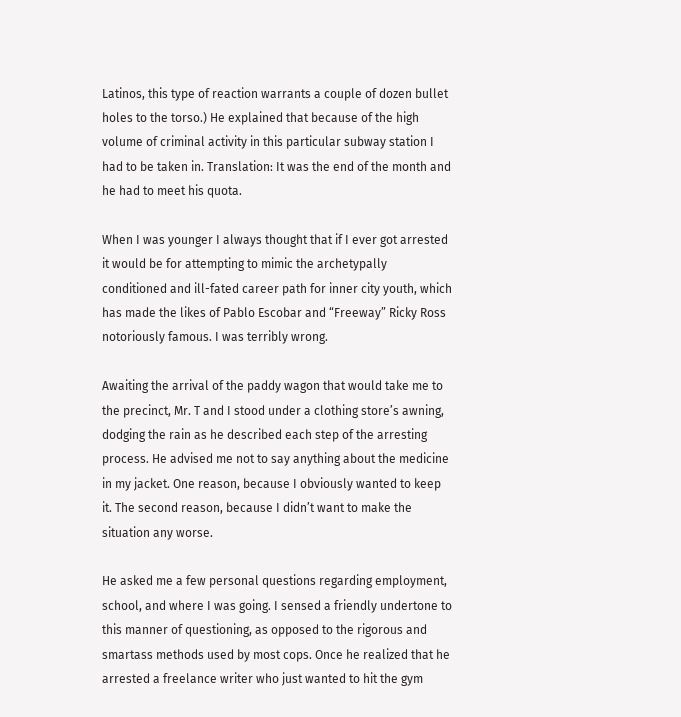Latinos, this type of reaction warrants a couple of dozen bullet holes to the torso.) He explained that because of the high volume of criminal activity in this particular subway station I had to be taken in. Translation: It was the end of the month and he had to meet his quota.

When I was younger I always thought that if I ever got arrested it would be for attempting to mimic the archetypally conditioned and ill-fated career path for inner city youth, which has made the likes of Pablo Escobar and “Freeway” Ricky Ross notoriously famous. I was terribly wrong.

Awaiting the arrival of the paddy wagon that would take me to the precinct, Mr. T and I stood under a clothing store’s awning, dodging the rain as he described each step of the arresting process. He advised me not to say anything about the medicine in my jacket. One reason, because I obviously wanted to keep it. The second reason, because I didn’t want to make the situation any worse.

He asked me a few personal questions regarding employment, school, and where I was going. I sensed a friendly undertone to this manner of questioning, as opposed to the rigorous and smartass methods used by most cops. Once he realized that he arrested a freelance writer who just wanted to hit the gym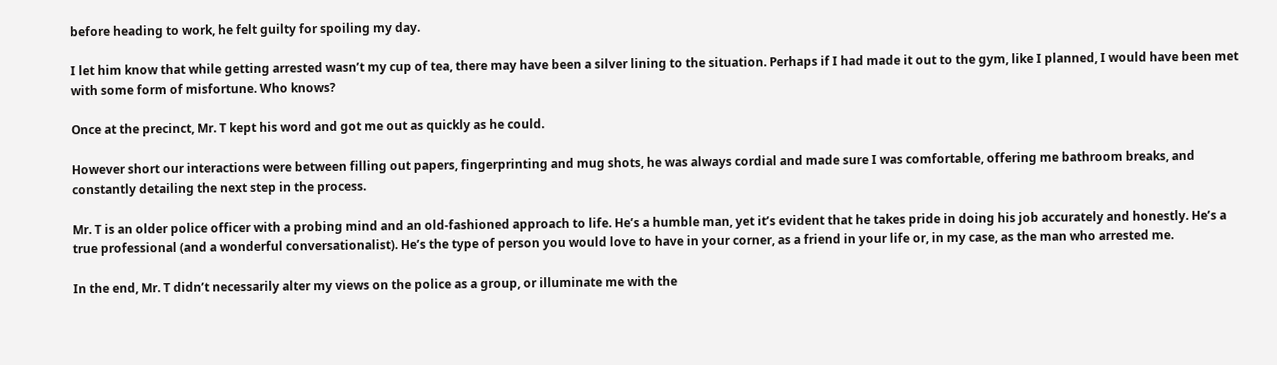before heading to work, he felt guilty for spoiling my day.

I let him know that while getting arrested wasn’t my cup of tea, there may have been a silver lining to the situation. Perhaps if I had made it out to the gym, like I planned, I would have been met with some form of misfortune. Who knows?

Once at the precinct, Mr. T kept his word and got me out as quickly as he could.

However short our interactions were between filling out papers, fingerprinting and mug shots, he was always cordial and made sure I was comfortable, offering me bathroom breaks, and constantly detailing the next step in the process.

Mr. T is an older police officer with a probing mind and an old-fashioned approach to life. He’s a humble man, yet it’s evident that he takes pride in doing his job accurately and honestly. He’s a true professional (and a wonderful conversationalist). He’s the type of person you would love to have in your corner, as a friend in your life or, in my case, as the man who arrested me.

In the end, Mr. T didn’t necessarily alter my views on the police as a group, or illuminate me with the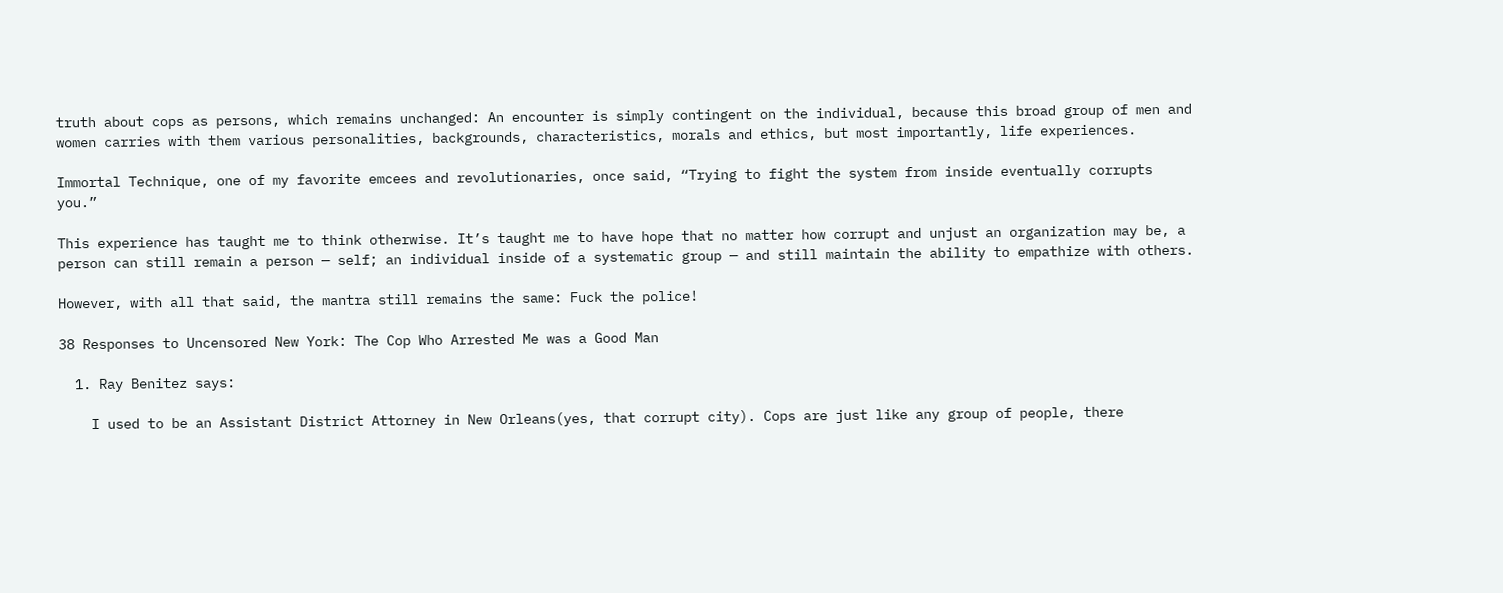truth about cops as persons, which remains unchanged: An encounter is simply contingent on the individual, because this broad group of men and women carries with them various personalities, backgrounds, characteristics, morals and ethics, but most importantly, life experiences.

Immortal Technique, one of my favorite emcees and revolutionaries, once said, “Trying to fight the system from inside eventually corrupts you.”

This experience has taught me to think otherwise. It’s taught me to have hope that no matter how corrupt and unjust an organization may be, a person can still remain a person — self; an individual inside of a systematic group — and still maintain the ability to empathize with others.

However, with all that said, the mantra still remains the same: Fuck the police!

38 Responses to Uncensored New York: The Cop Who Arrested Me was a Good Man

  1. Ray Benitez says:

    I used to be an Assistant District Attorney in New Orleans(yes, that corrupt city). Cops are just like any group of people, there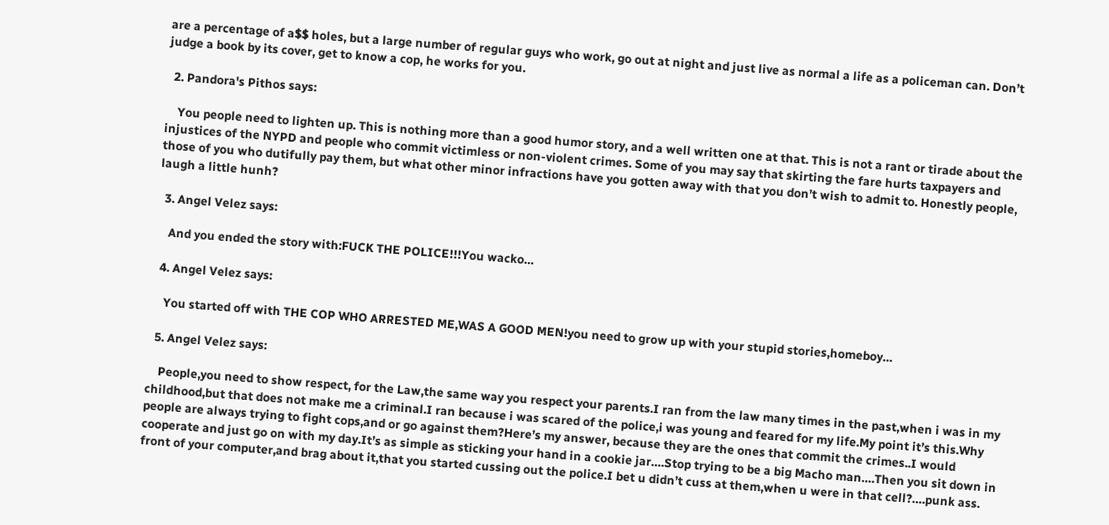are a percentage of a$$ holes, but a large number of regular guys who work, go out at night and just live as normal a life as a policeman can. Don’t judge a book by its cover, get to know a cop, he works for you.

  2. Pandora's Pithos says:

    You people need to lighten up. This is nothing more than a good humor story, and a well written one at that. This is not a rant or tirade about the injustices of the NYPD and people who commit victimless or non-violent crimes. Some of you may say that skirting the fare hurts taxpayers and those of you who dutifully pay them, but what other minor infractions have you gotten away with that you don’t wish to admit to. Honestly people, laugh a little hunh?

  3. Angel Velez says:

    And you ended the story with:FUCK THE POLICE!!!You wacko…

  4. Angel Velez says:

    You started off with THE COP WHO ARRESTED ME,WAS A GOOD MEN!you need to grow up with your stupid stories,homeboy…

  5. Angel Velez says:

    People,you need to show respect, for the Law,the same way you respect your parents.I ran from the law many times in the past,when i was in my childhood,but that does not make me a criminal.I ran because i was scared of the police,i was young and feared for my life.My point it’s this.Why people are always trying to fight cops,and or go against them?Here’s my answer, because they are the ones that commit the crimes..I would cooperate and just go on with my day.It’s as simple as sticking your hand in a cookie jar….Stop trying to be a big Macho man….Then you sit down in front of your computer,and brag about it,that you started cussing out the police.I bet u didn’t cuss at them,when u were in that cell?….punk ass.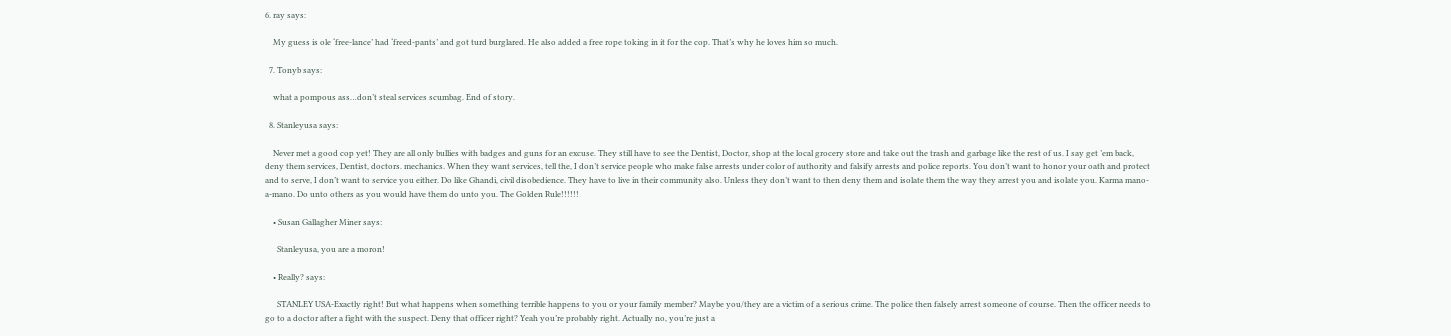6. ray says:

    My guess is ole ‘free-lance’ had ‘freed-pants’ and got turd burglared. He also added a free rope toking in it for the cop. That’s why he loves him so much.

  7. Tonyb says:

    what a pompous ass…don’t steal services scumbag. End of story.

  8. Stanleyusa says:

    Never met a good cop yet! They are all only bullies with badges and guns for an excuse. They still have to see the Dentist, Doctor, shop at the local grocery store and take out the trash and garbage like the rest of us. I say get ’em back, deny them services, Dentist, doctors. mechanics. When they want services, tell the, I don’t service people who make false arrests under color of authority and falsify arrests and police reports. You don’t want to honor your oath and protect and to serve, I don’t want to service you either. Do like Ghandi, civil disobedience. They have to live in their community also. Unless they don’t want to then deny them and isolate them the way they arrest you and isolate you. Karma mano-a-mano. Do unto others as you would have them do unto you. The Golden Rule!!!!!!

    • Susan Gallagher Miner says:

      Stanleyusa, you are a moron!

    • Really? says:

      STANLEY USA-Exactly right! But what happens when something terrible happens to you or your family member? Maybe you/they are a victim of a serious crime. The police then falsely arrest someone of course. Then the officer needs to go to a doctor after a fight with the suspect. Deny that officer right? Yeah you’re probably right. Actually no, you’re just a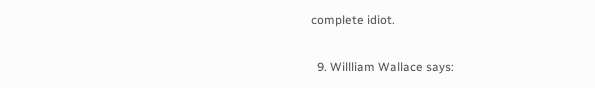complete idiot.

  9. Willliam Wallace says: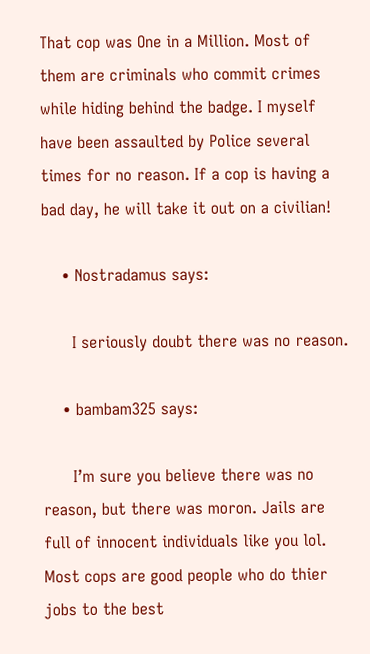That cop was One in a Million. Most of them are criminals who commit crimes while hiding behind the badge. I myself have been assaulted by Police several times for no reason. If a cop is having a bad day, he will take it out on a civilian!

    • Nostradamus says:

      I seriously doubt there was no reason.

    • bambam325 says:

      I’m sure you believe there was no reason, but there was moron. Jails are full of innocent individuals like you lol. Most cops are good people who do thier jobs to the best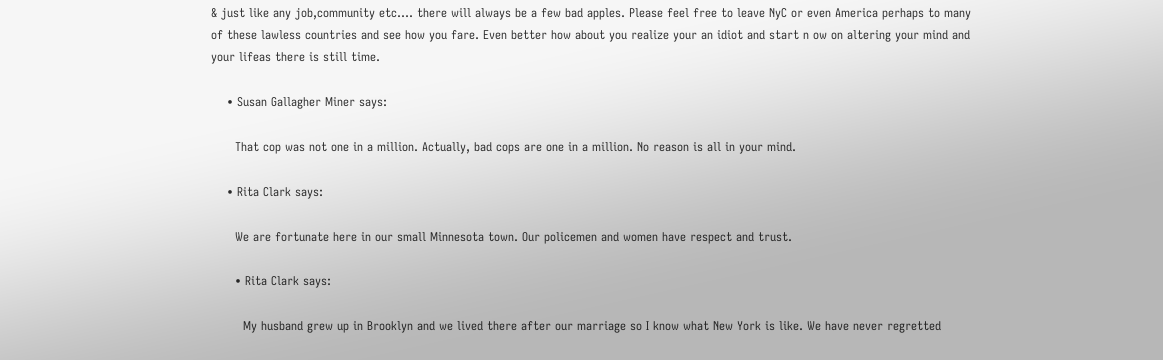& just like any job,community etc…. there will always be a few bad apples. Please feel free to leave NyC or even America perhaps to many of these lawless countries and see how you fare. Even better how about you realize your an idiot and start n ow on altering your mind and your lifeas there is still time.

    • Susan Gallagher Miner says:

      That cop was not one in a million. Actually, bad cops are one in a million. No reason is all in your mind.

    • Rita Clark says:

      We are fortunate here in our small Minnesota town. Our policemen and women have respect and trust.

      • Rita Clark says:

        My husband grew up in Brooklyn and we lived there after our marriage so I know what New York is like. We have never regretted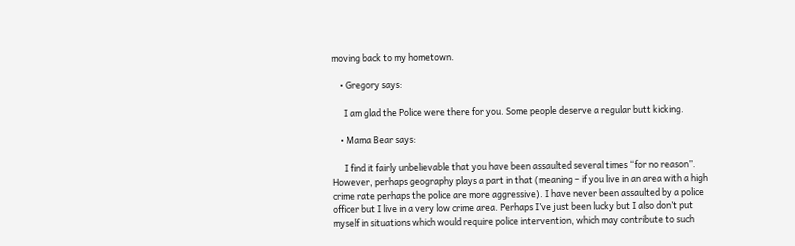moving back to my hometown.

    • Gregory says:

      I am glad the Police were there for you. Some people deserve a regular butt kicking.

    • Mama Bear says:

      I find it fairly unbelievable that you have been assaulted several times “for no reason”. However, perhaps geography plays a part in that (meaning – if you live in an area with a high crime rate perhaps the police are more aggressive). I have never been assaulted by a police officer but I live in a very low crime area. Perhaps I’ve just been lucky but I also don’t put myself in situations which would require police intervention, which may contribute to such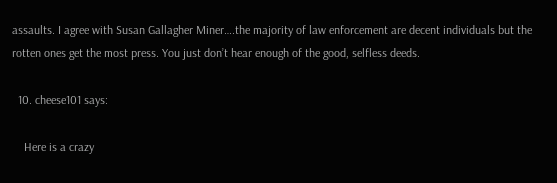assaults. I agree with Susan Gallagher Miner….the majority of law enforcement are decent individuals but the rotten ones get the most press. You just don’t hear enough of the good, selfless deeds.

  10. cheese101 says:

    Here is a crazy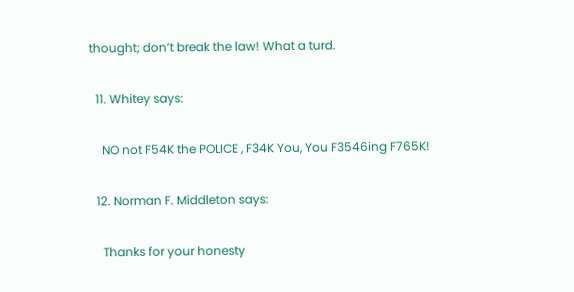thought; don’t break the law! What a turd.

  11. Whitey says:

    NO not F54K the POLICE , F34K You, You F3546ing F765K!

  12. Norman F. Middleton says:

    Thanks for your honesty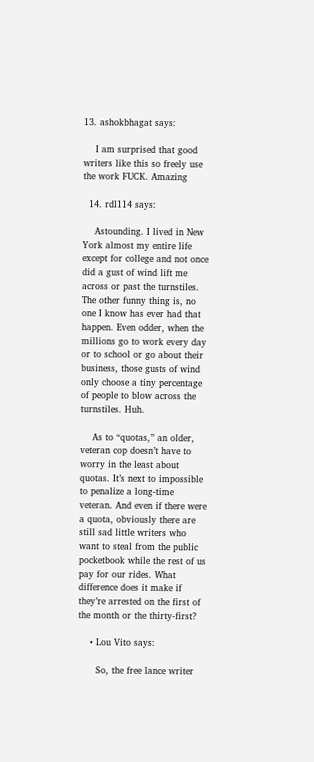13. ashokbhagat says:

    I am surprised that good writers like this so freely use the work FUCK. Amazing

  14. rdl114 says:

    Astounding. I lived in New York almost my entire life except for college and not once did a gust of wind lift me across or past the turnstiles. The other funny thing is, no one I know has ever had that happen. Even odder, when the millions go to work every day or to school or go about their business, those gusts of wind only choose a tiny percentage of people to blow across the turnstiles. Huh.

    As to “quotas,” an older, veteran cop doesn’t have to worry in the least about quotas. It’s next to impossible to penalize a long-time veteran. And even if there were a quota, obviously there are still sad little writers who want to steal from the public pocketbook while the rest of us pay for our rides. What difference does it make if they’re arrested on the first of the month or the thirty-first?

    • Lou Vito says:

      So, the free lance writer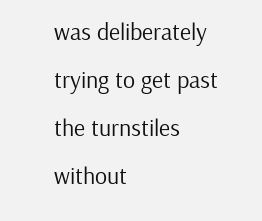was deliberately trying to get past the turnstiles without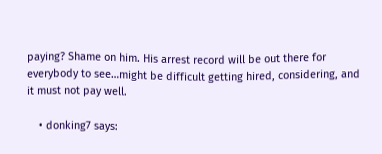paying? Shame on him. His arrest record will be out there for everybody to see…might be difficult getting hired, considering, and it must not pay well.

    • donking7 says: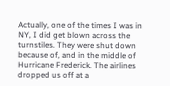Actually, one of the times I was in NY, I did get blown across the turnstiles. They were shut down because of, and in the middle of Hurricane Frederick. The airlines dropped us off at a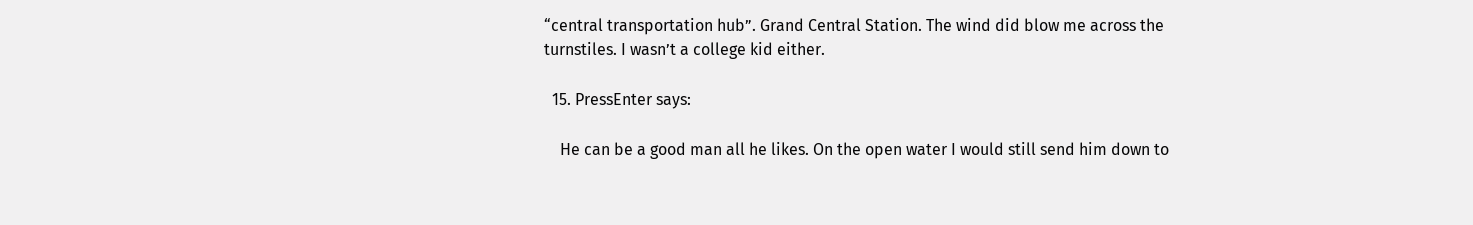“central transportation hub”. Grand Central Station. The wind did blow me across the turnstiles. I wasn’t a college kid either.

  15. PressEnter says:

    He can be a good man all he likes. On the open water I would still send him down to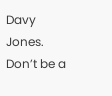Davy Jones. Don’t be a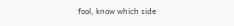fool, know which side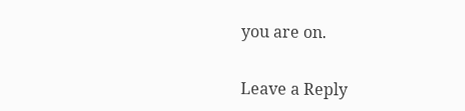you are on.

Leave a Reply